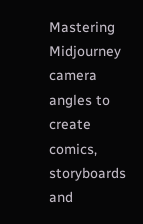Mastering Midjourney camera angles to create comics, storyboards and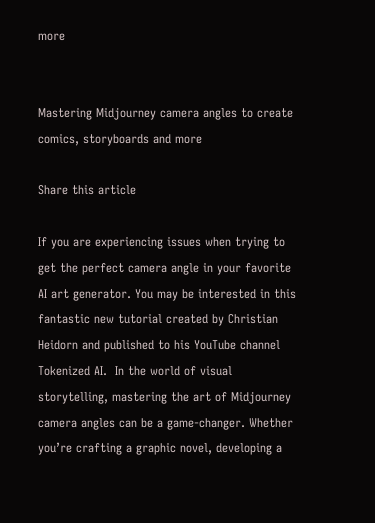more


Mastering Midjourney camera angles to create comics, storyboards and more

Share this article

If you are experiencing issues when trying to get the perfect camera angle in your favorite AI art generator. You may be interested in this fantastic new tutorial created by Christian Heidorn and published to his YouTube channel Tokenized AI.  In the world of visual storytelling, mastering the art of Midjourney camera angles can be a game-changer. Whether you’re crafting a graphic novel, developing a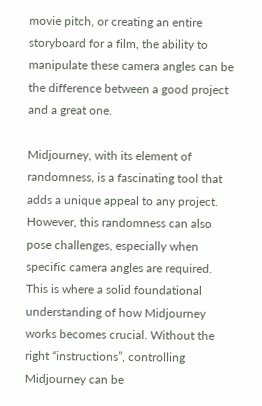movie pitch, or creating an entire storyboard for a film, the ability to manipulate these camera angles can be the difference between a good project and a great one.

Midjourney, with its element of randomness, is a fascinating tool that adds a unique appeal to any project. However, this randomness can also pose challenges, especially when specific camera angles are required. This is where a solid foundational understanding of how Midjourney works becomes crucial. Without the right “instructions”, controlling Midjourney can be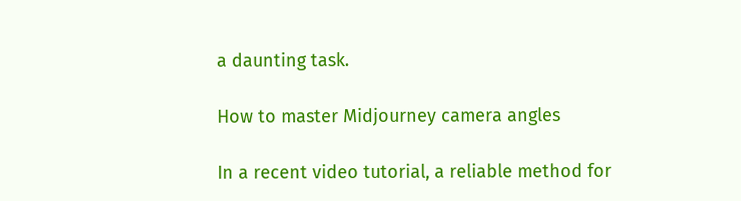a daunting task.

How to master Midjourney camera angles

In a recent video tutorial, a reliable method for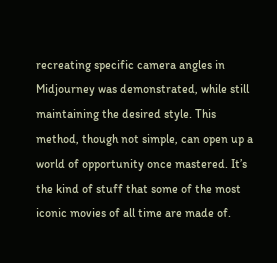recreating specific camera angles in Midjourney was demonstrated, while still maintaining the desired style. This method, though not simple, can open up a world of opportunity once mastered. It’s the kind of stuff that some of the most iconic movies of all time are made of.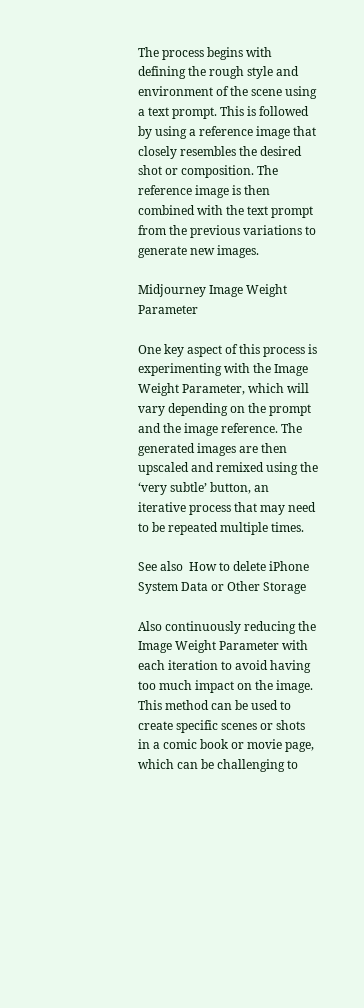The process begins with defining the rough style and environment of the scene using a text prompt. This is followed by using a reference image that closely resembles the desired shot or composition. The reference image is then combined with the text prompt from the previous variations to generate new images.

Midjourney Image Weight Parameter

One key aspect of this process is experimenting with the Image Weight Parameter, which will vary depending on the prompt and the image reference. The generated images are then upscaled and remixed using the ‘very subtle’ button, an iterative process that may need to be repeated multiple times.

See also  How to delete iPhone System Data or Other Storage

Also continuously reducing the Image Weight Parameter with each iteration to avoid having too much impact on the image. This method can be used to create specific scenes or shots in a comic book or movie page, which can be challenging to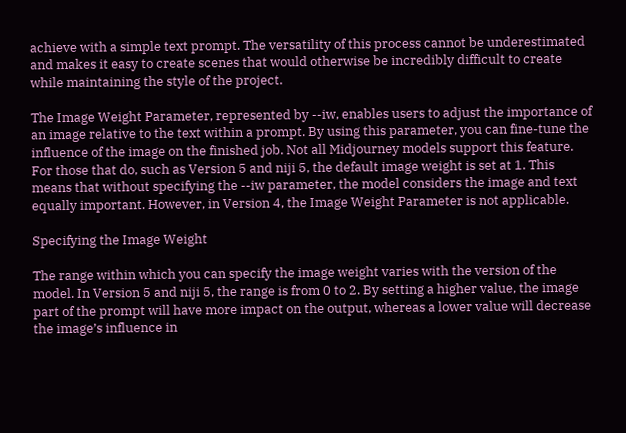achieve with a simple text prompt. The versatility of this process cannot be underestimated and makes it easy to create scenes that would otherwise be incredibly difficult to create while maintaining the style of the project.

The Image Weight Parameter, represented by --iw, enables users to adjust the importance of an image relative to the text within a prompt. By using this parameter, you can fine-tune the influence of the image on the finished job. Not all Midjourney models support this feature. For those that do, such as Version 5 and niji 5, the default image weight is set at 1. This means that without specifying the --iw parameter, the model considers the image and text equally important. However, in Version 4, the Image Weight Parameter is not applicable.

Specifying the Image Weight

The range within which you can specify the image weight varies with the version of the model. In Version 5 and niji 5, the range is from 0 to 2. By setting a higher value, the image part of the prompt will have more impact on the output, whereas a lower value will decrease the image’s influence in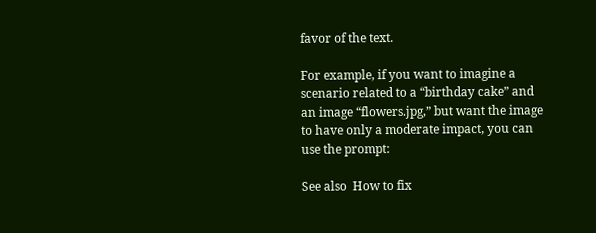favor of the text.

For example, if you want to imagine a scenario related to a “birthday cake” and an image “flowers.jpg,” but want the image to have only a moderate impact, you can use the prompt:

See also  How to fix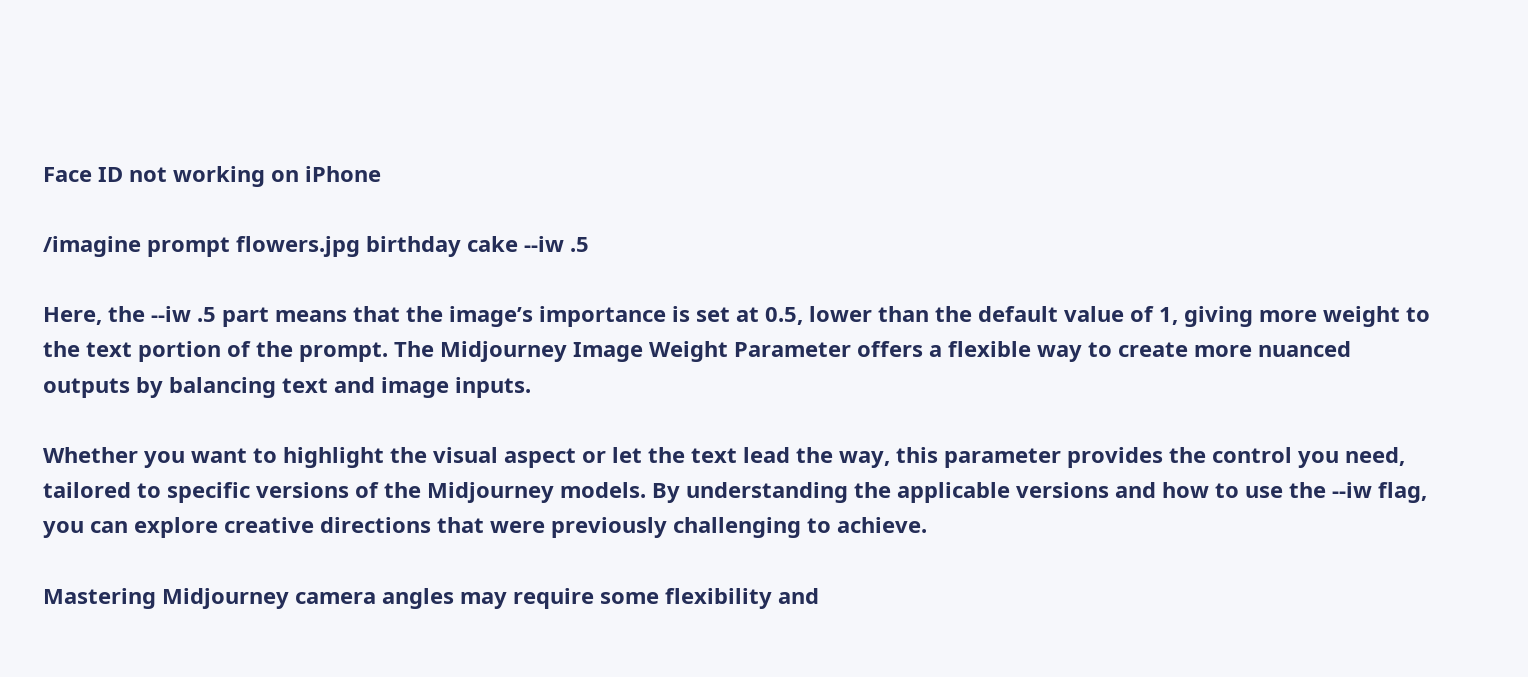Face ID not working on iPhone

/imagine prompt flowers.jpg birthday cake --iw .5

Here, the --iw .5 part means that the image’s importance is set at 0.5, lower than the default value of 1, giving more weight to the text portion of the prompt. The Midjourney Image Weight Parameter offers a flexible way to create more nuanced outputs by balancing text and image inputs.

Whether you want to highlight the visual aspect or let the text lead the way, this parameter provides the control you need, tailored to specific versions of the Midjourney models. By understanding the applicable versions and how to use the --iw flag, you can explore creative directions that were previously challenging to achieve.

Mastering Midjourney camera angles may require some flexibility and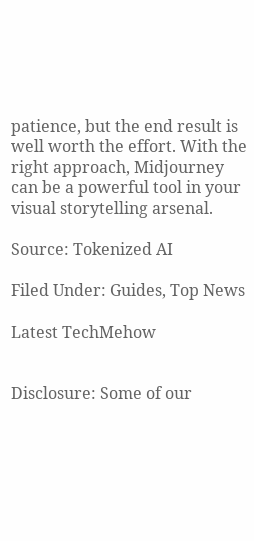patience, but the end result is well worth the effort. With the right approach, Midjourney can be a powerful tool in your visual storytelling arsenal.

Source: Tokenized AI

Filed Under: Guides, Top News

Latest TechMehow


Disclosure: Some of our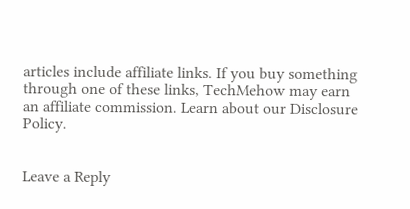articles include affiliate links. If you buy something through one of these links, TechMehow may earn an affiliate commission. Learn about our Disclosure Policy.


Leave a Reply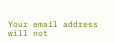Your email address will not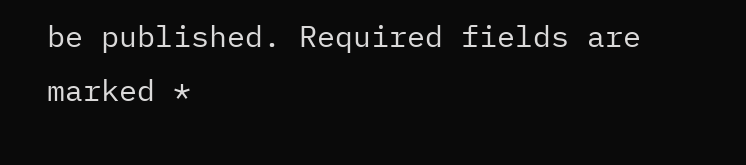be published. Required fields are marked *